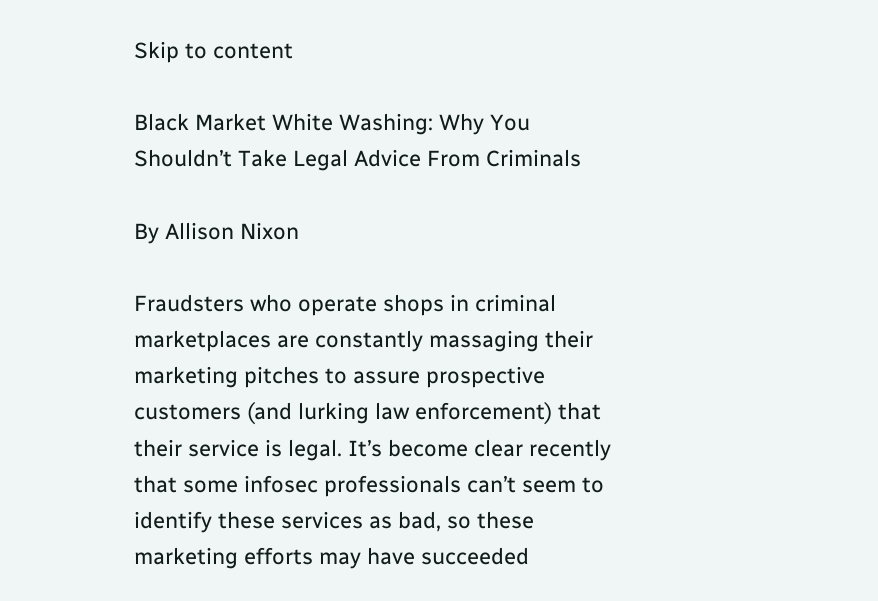Skip to content

Black Market White Washing: Why You Shouldn’t Take Legal Advice From Criminals

By Allison Nixon

Fraudsters who operate shops in criminal marketplaces are constantly massaging their marketing pitches to assure prospective customers (and lurking law enforcement) that their service is legal. It’s become clear recently that some infosec professionals can’t seem to identify these services as bad, so these marketing efforts may have succeeded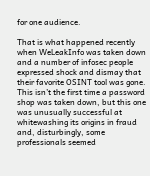for one audience.

That is what happened recently when WeLeakInfo was taken down and a number of infosec people expressed shock and dismay that their favorite OSINT tool was gone. This isn’t the first time a password shop was taken down, but this one was unusually successful at whitewashing its origins in fraud and, disturbingly, some professionals seemed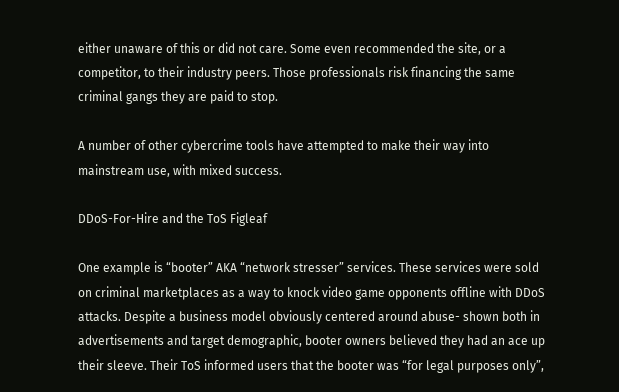either unaware of this or did not care. Some even recommended the site, or a competitor, to their industry peers. Those professionals risk financing the same criminal gangs they are paid to stop.

A number of other cybercrime tools have attempted to make their way into mainstream use, with mixed success.

DDoS-For-Hire and the ToS Figleaf

One example is “booter” AKA “network stresser” services. These services were sold on criminal marketplaces as a way to knock video game opponents offline with DDoS attacks. Despite a business model obviously centered around abuse- shown both in advertisements and target demographic, booter owners believed they had an ace up their sleeve. Their ToS informed users that the booter was “for legal purposes only”,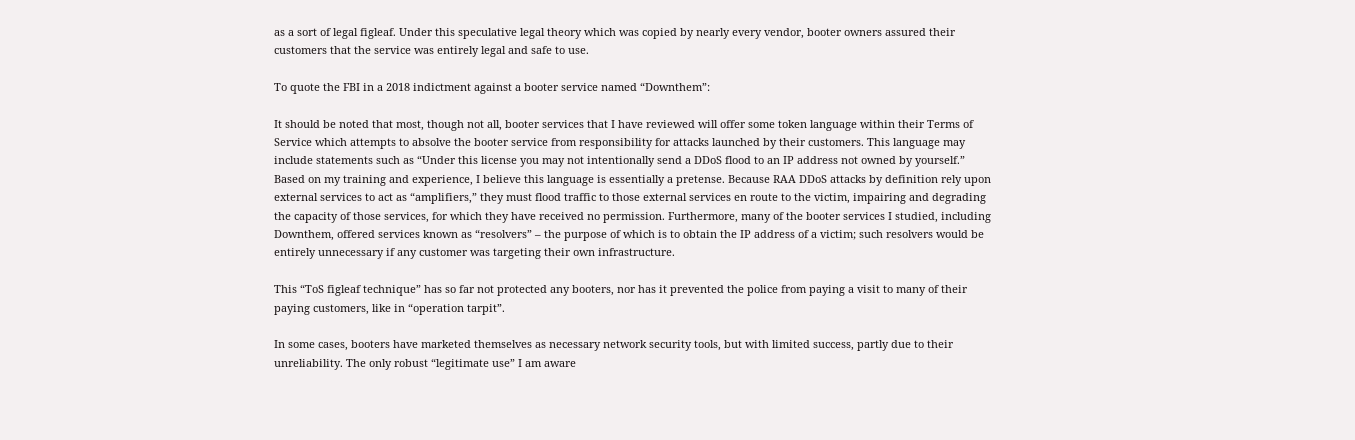as a sort of legal figleaf. Under this speculative legal theory which was copied by nearly every vendor, booter owners assured their customers that the service was entirely legal and safe to use.

To quote the FBI in a 2018 indictment against a booter service named “Downthem”:

It should be noted that most, though not all, booter services that I have reviewed will offer some token language within their Terms of Service which attempts to absolve the booter service from responsibility for attacks launched by their customers. This language may include statements such as “Under this license you may not intentionally send a DDoS flood to an IP address not owned by yourself.” Based on my training and experience, I believe this language is essentially a pretense. Because RAA DDoS attacks by definition rely upon external services to act as “amplifiers,” they must flood traffic to those external services en route to the victim, impairing and degrading the capacity of those services, for which they have received no permission. Furthermore, many of the booter services I studied, including Downthem, offered services known as “resolvers” – the purpose of which is to obtain the IP address of a victim; such resolvers would be entirely unnecessary if any customer was targeting their own infrastructure.

This “ToS figleaf technique” has so far not protected any booters, nor has it prevented the police from paying a visit to many of their paying customers, like in “operation tarpit”.

In some cases, booters have marketed themselves as necessary network security tools, but with limited success, partly due to their unreliability. The only robust “legitimate use” I am aware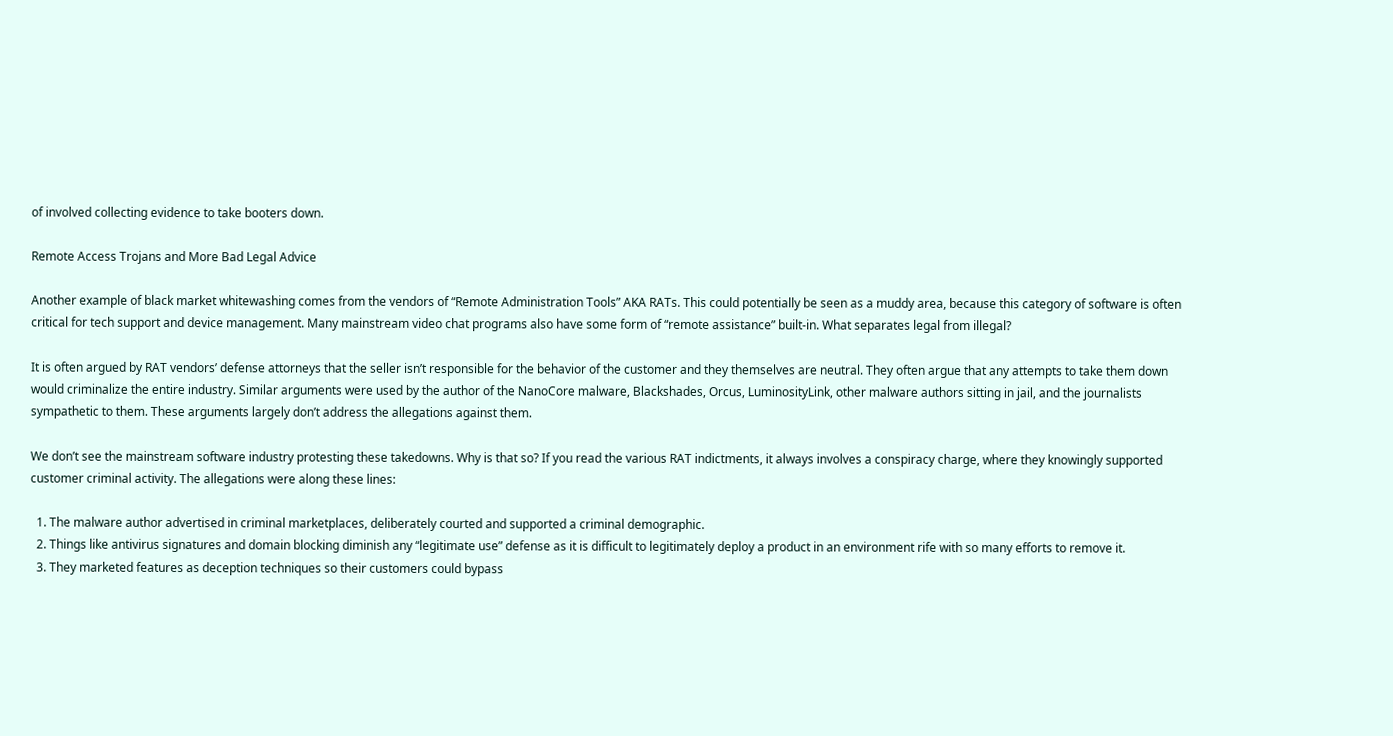of involved collecting evidence to take booters down.

Remote Access Trojans and More Bad Legal Advice

Another example of black market whitewashing comes from the vendors of “Remote Administration Tools” AKA RATs. This could potentially be seen as a muddy area, because this category of software is often critical for tech support and device management. Many mainstream video chat programs also have some form of “remote assistance” built-in. What separates legal from illegal?

It is often argued by RAT vendors’ defense attorneys that the seller isn’t responsible for the behavior of the customer and they themselves are neutral. They often argue that any attempts to take them down would criminalize the entire industry. Similar arguments were used by the author of the NanoCore malware, Blackshades, Orcus, LuminosityLink, other malware authors sitting in jail, and the journalists sympathetic to them. These arguments largely don’t address the allegations against them.

We don’t see the mainstream software industry protesting these takedowns. Why is that so? If you read the various RAT indictments, it always involves a conspiracy charge, where they knowingly supported customer criminal activity. The allegations were along these lines:

  1. The malware author advertised in criminal marketplaces, deliberately courted and supported a criminal demographic.
  2. Things like antivirus signatures and domain blocking diminish any “legitimate use” defense as it is difficult to legitimately deploy a product in an environment rife with so many efforts to remove it.
  3. They marketed features as deception techniques so their customers could bypass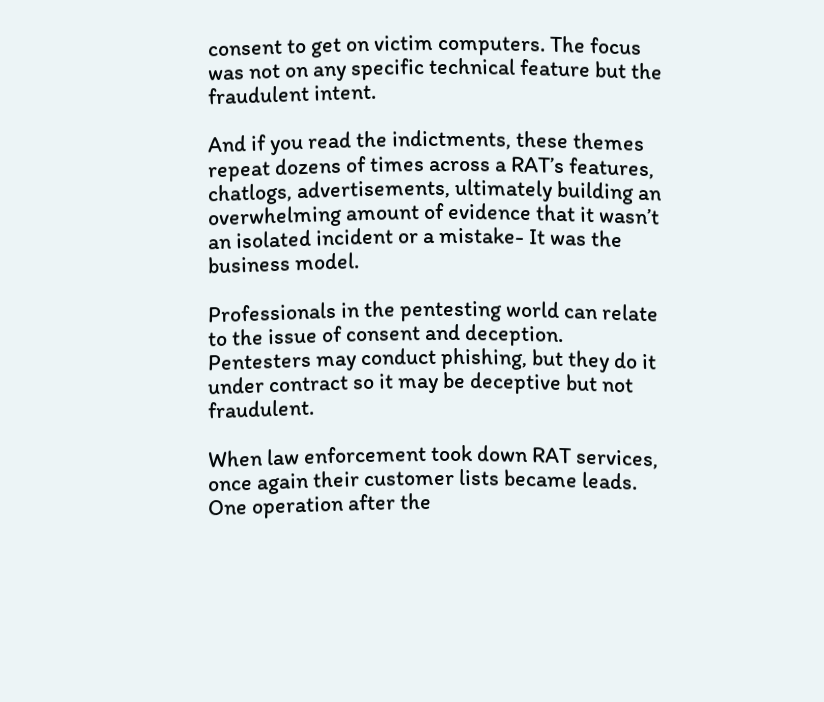consent to get on victim computers. The focus was not on any specific technical feature but the fraudulent intent.

And if you read the indictments, these themes repeat dozens of times across a RAT’s features, chatlogs, advertisements, ultimately building an overwhelming amount of evidence that it wasn’t an isolated incident or a mistake- It was the business model.

Professionals in the pentesting world can relate to the issue of consent and deception. Pentesters may conduct phishing, but they do it under contract so it may be deceptive but not fraudulent.

When law enforcement took down RAT services, once again their customer lists became leads. One operation after the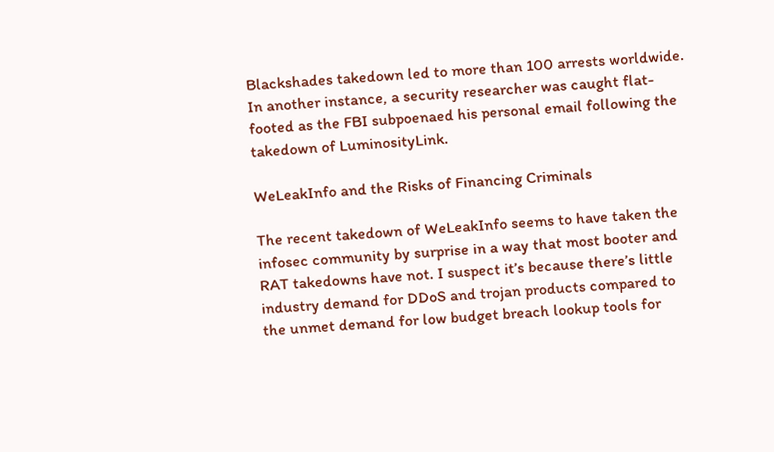Blackshades takedown led to more than 100 arrests worldwide. In another instance, a security researcher was caught flat-footed as the FBI subpoenaed his personal email following the takedown of LuminosityLink.

WeLeakInfo and the Risks of Financing Criminals

The recent takedown of WeLeakInfo seems to have taken the infosec community by surprise in a way that most booter and RAT takedowns have not. I suspect it’s because there’s little industry demand for DDoS and trojan products compared to the unmet demand for low budget breach lookup tools for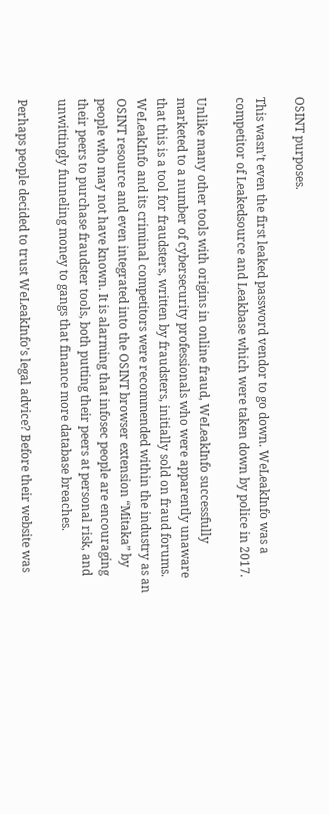OSINT purposes.

This wasn’t even the first leaked password vendor to go down. WeLeakInfo was a competitor of Leakedsource and Leakbase which were taken down by police in 2017.

Unlike many other tools with origins in online fraud, WeLeakInfo successfully marketed to a number of cybersecurity professionals who were apparently unaware that this is a tool for fraudsters, written by fraudsters, initially sold on fraud forums. WeLeakInfo and its criminal competitors were recommended within the industry as an OSINT resource and even integrated into the OSINT browser extension “Mitaka” by people who may not have known. It is alarming that infosec people are encouraging their peers to purchase fraudster tools, both putting their peers at personal risk, and unwittingly funneling money to gangs that finance more database breaches.

Perhaps people decided to trust WeLeakInfo’s legal advice? Before their website was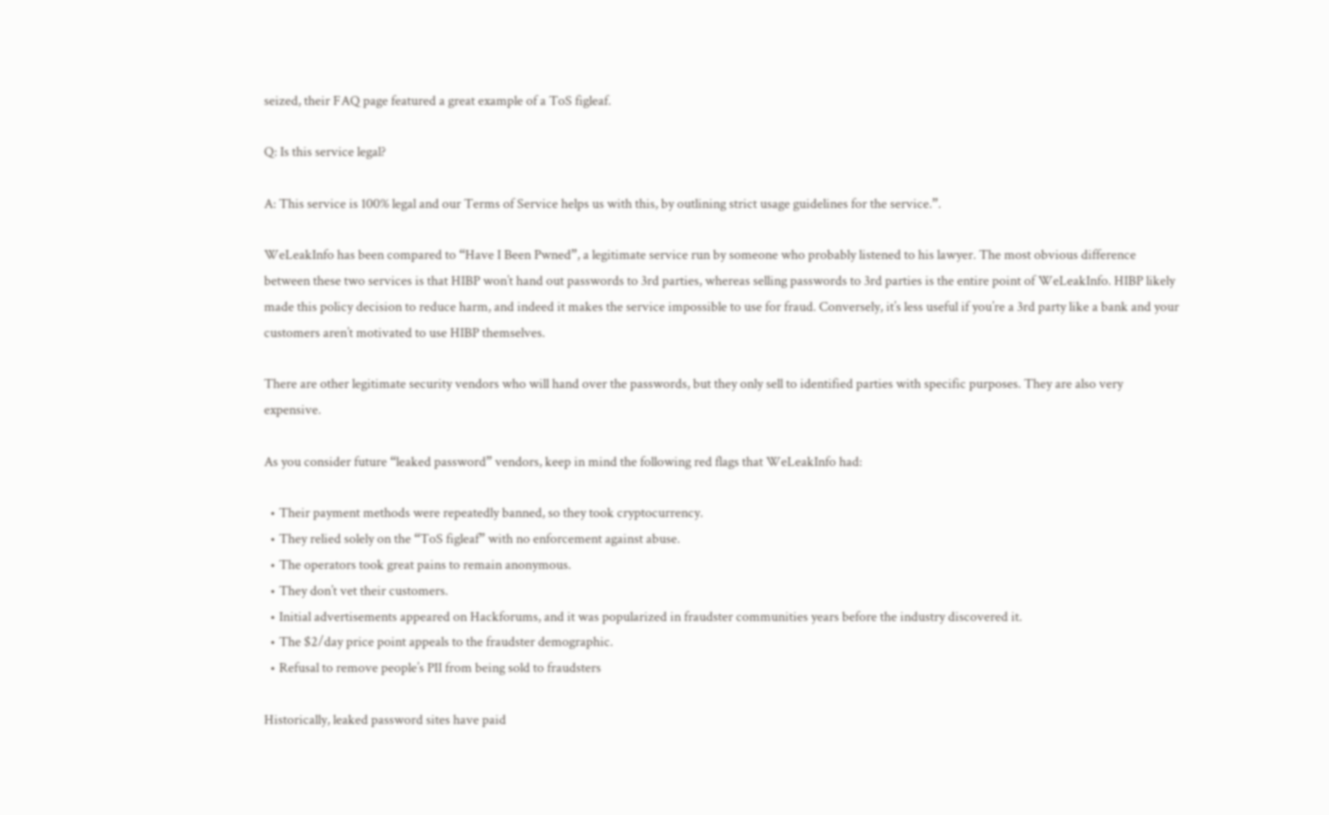seized, their FAQ page featured a great example of a ToS figleaf.

Q: Is this service legal?

A: This service is 100% legal and our Terms of Service helps us with this, by outlining strict usage guidelines for the service.”.

WeLeakInfo has been compared to “Have I Been Pwned”, a legitimate service run by someone who probably listened to his lawyer. The most obvious difference between these two services is that HIBP won’t hand out passwords to 3rd parties, whereas selling passwords to 3rd parties is the entire point of WeLeakInfo. HIBP likely made this policy decision to reduce harm, and indeed it makes the service impossible to use for fraud. Conversely, it’s less useful if you’re a 3rd party like a bank and your customers aren’t motivated to use HIBP themselves.

There are other legitimate security vendors who will hand over the passwords, but they only sell to identified parties with specific purposes. They are also very expensive.

As you consider future “leaked password” vendors, keep in mind the following red flags that WeLeakInfo had:

  • Their payment methods were repeatedly banned, so they took cryptocurrency.
  • They relied solely on the “ToS figleaf” with no enforcement against abuse.
  • The operators took great pains to remain anonymous.
  • They don’t vet their customers.
  • Initial advertisements appeared on Hackforums, and it was popularized in fraudster communities years before the industry discovered it.
  • The $2/day price point appeals to the fraudster demographic.
  • Refusal to remove people’s PII from being sold to fraudsters

Historically, leaked password sites have paid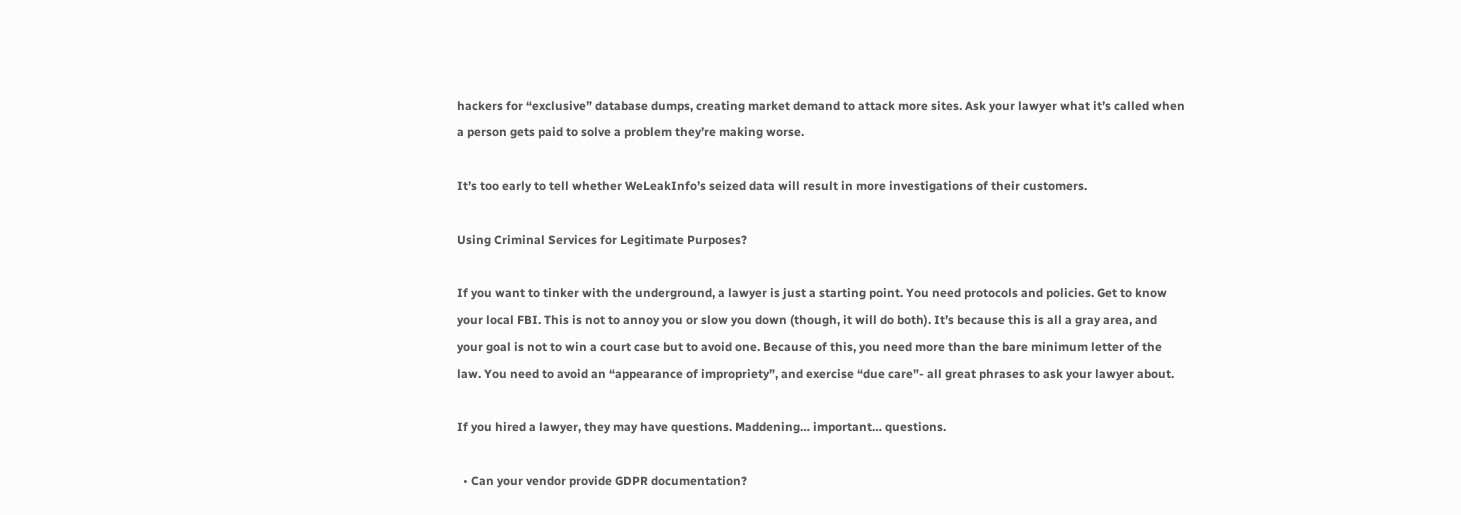hackers for “exclusive” database dumps, creating market demand to attack more sites. Ask your lawyer what it’s called when a person gets paid to solve a problem they’re making worse.

It’s too early to tell whether WeLeakInfo’s seized data will result in more investigations of their customers.

Using Criminal Services for Legitimate Purposes?

If you want to tinker with the underground, a lawyer is just a starting point. You need protocols and policies. Get to know your local FBI. This is not to annoy you or slow you down (though, it will do both). It’s because this is all a gray area, and your goal is not to win a court case but to avoid one. Because of this, you need more than the bare minimum letter of the law. You need to avoid an “appearance of impropriety”, and exercise “due care”- all great phrases to ask your lawyer about.

If you hired a lawyer, they may have questions. Maddening… important… questions.

  • Can your vendor provide GDPR documentation?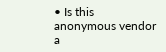• Is this anonymous vendor a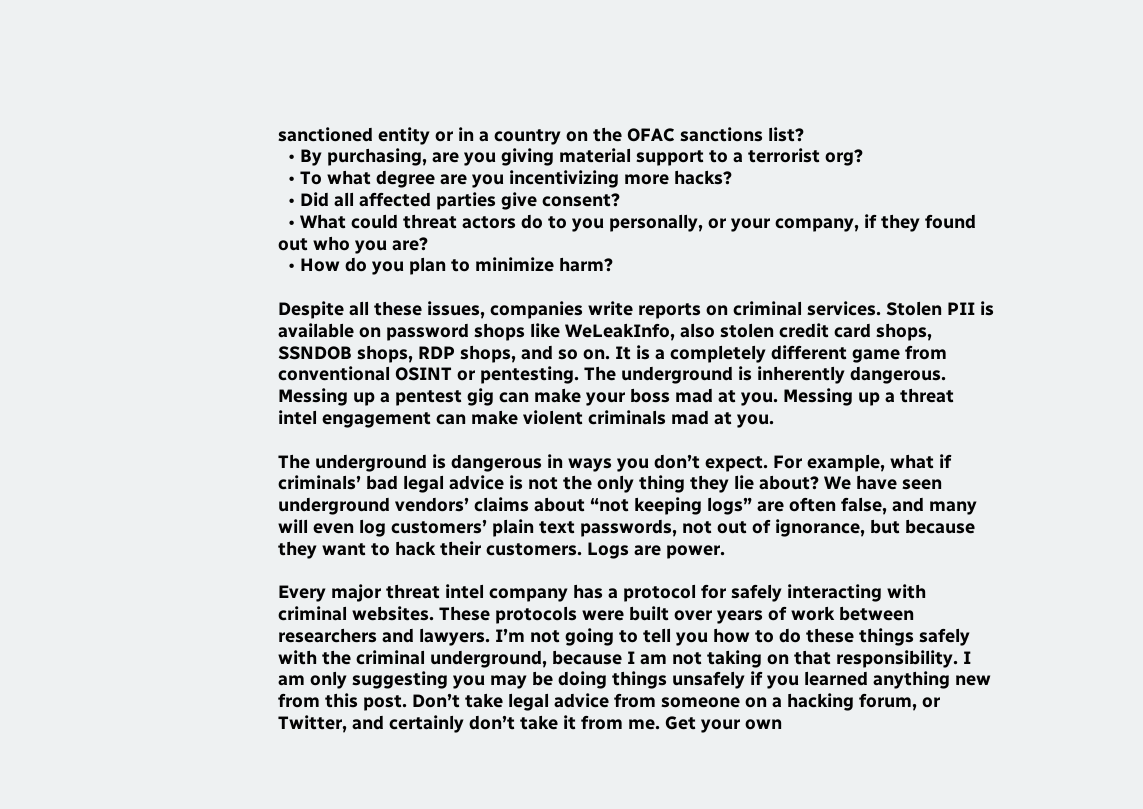sanctioned entity or in a country on the OFAC sanctions list?
  • By purchasing, are you giving material support to a terrorist org?
  • To what degree are you incentivizing more hacks?
  • Did all affected parties give consent?
  • What could threat actors do to you personally, or your company, if they found out who you are?
  • How do you plan to minimize harm?

Despite all these issues, companies write reports on criminal services. Stolen PII is available on password shops like WeLeakInfo, also stolen credit card shops, SSNDOB shops, RDP shops, and so on. It is a completely different game from conventional OSINT or pentesting. The underground is inherently dangerous. Messing up a pentest gig can make your boss mad at you. Messing up a threat intel engagement can make violent criminals mad at you.

The underground is dangerous in ways you don’t expect. For example, what if criminals’ bad legal advice is not the only thing they lie about? We have seen underground vendors’ claims about “not keeping logs” are often false, and many will even log customers’ plain text passwords, not out of ignorance, but because they want to hack their customers. Logs are power.

Every major threat intel company has a protocol for safely interacting with criminal websites. These protocols were built over years of work between researchers and lawyers. I’m not going to tell you how to do these things safely with the criminal underground, because I am not taking on that responsibility. I am only suggesting you may be doing things unsafely if you learned anything new from this post. Don’t take legal advice from someone on a hacking forum, or Twitter, and certainly don’t take it from me. Get your own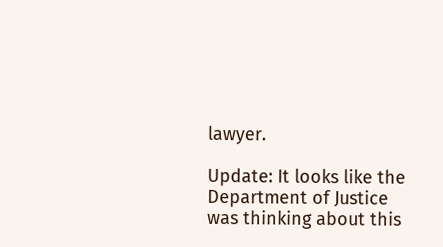lawyer.

Update: It looks like the Department of Justice was thinking about this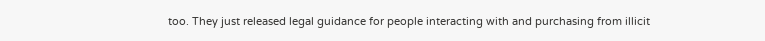too. They just released legal guidance for people interacting with and purchasing from illicit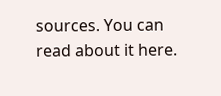sources. You can read about it here.